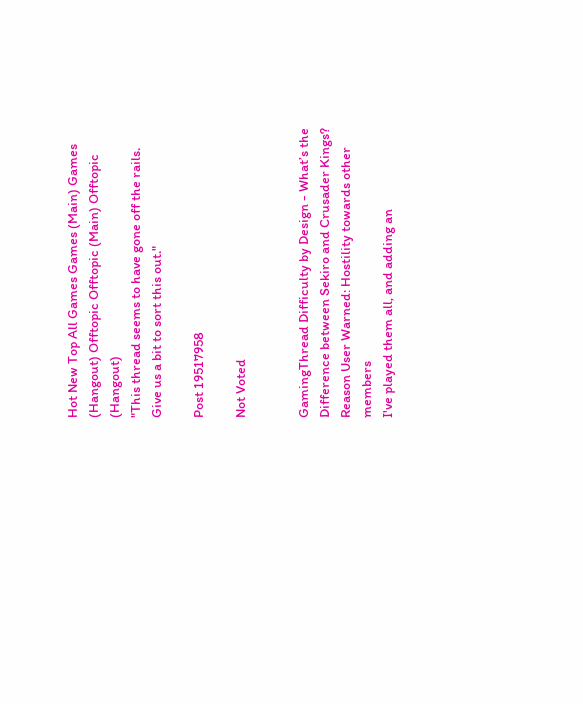Hot New Top All Games Games (Main) Games (Hangout) Offtopic Offtopic (Main) Offtopic (Hangout)
"This thread seems to have gone off the rails. Give us a bit to sort this out."

Post 19517958

Not Voted


GamingThread Difficulty by Design - What’s the Difference between Sekiro and Crusader Kings?
Reason User Warned: Hostility towards other members
I've played them all, and adding an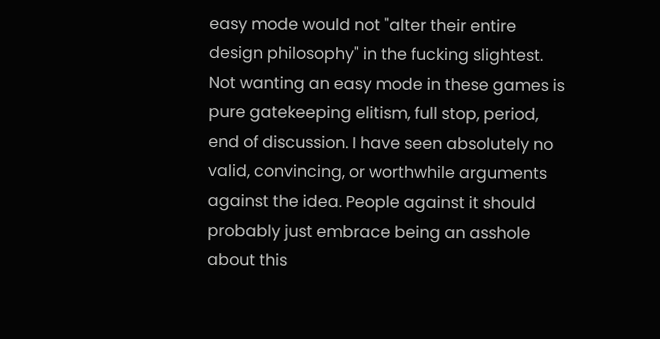easy mode would not "alter their entire design philosophy" in the fucking slightest. Not wanting an easy mode in these games is pure gatekeeping elitism, full stop, period, end of discussion. I have seen absolutely no valid, convincing, or worthwhile arguments against the idea. People against it should probably just embrace being an asshole about this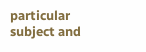particular subject and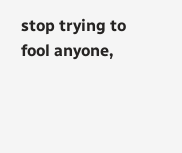stop trying to fool anyone,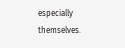especially themselves.